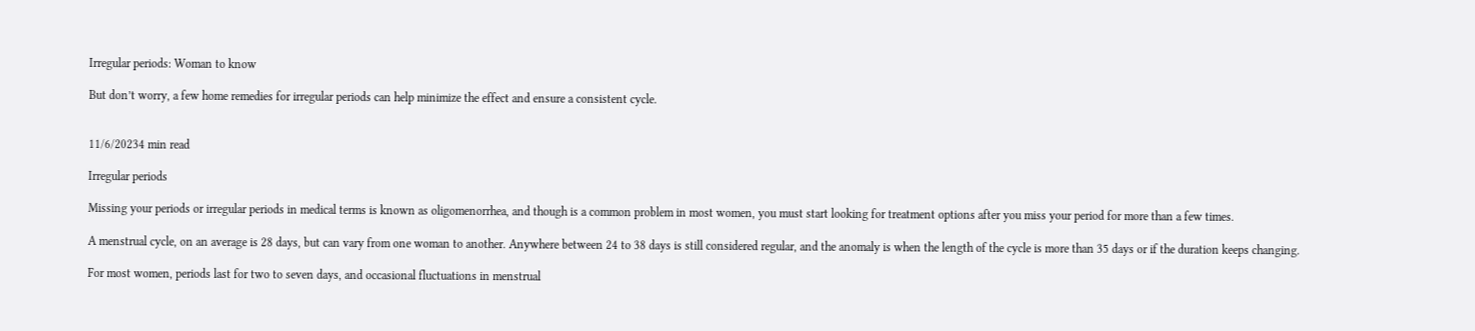Irregular periods: Woman to know

But don’t worry, a few home remedies for irregular periods can help minimize the effect and ensure a consistent cycle.


11/6/20234 min read

Irregular periods

Missing your periods or irregular periods in medical terms is known as oligomenorrhea, and though is a common problem in most women, you must start looking for treatment options after you miss your period for more than a few times.

A menstrual cycle, on an average is 28 days, but can vary from one woman to another. Anywhere between 24 to 38 days is still considered regular, and the anomaly is when the length of the cycle is more than 35 days or if the duration keeps changing.

For most women, periods last for two to seven days, and occasional fluctuations in menstrual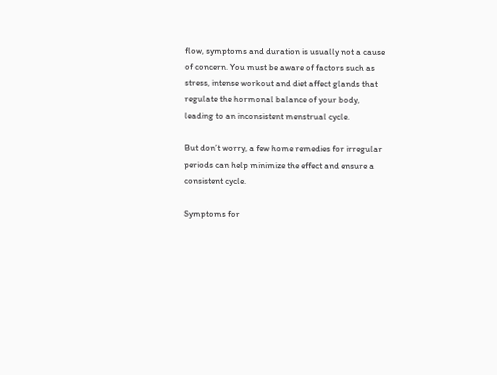flow, symptoms and duration is usually not a cause of concern. You must be aware of factors such as stress, intense workout and diet affect glands that regulate the hormonal balance of your body, leading to an inconsistent menstrual cycle.

But don’t worry, a few home remedies for irregular periods can help minimize the effect and ensure a consistent cycle.

Symptoms for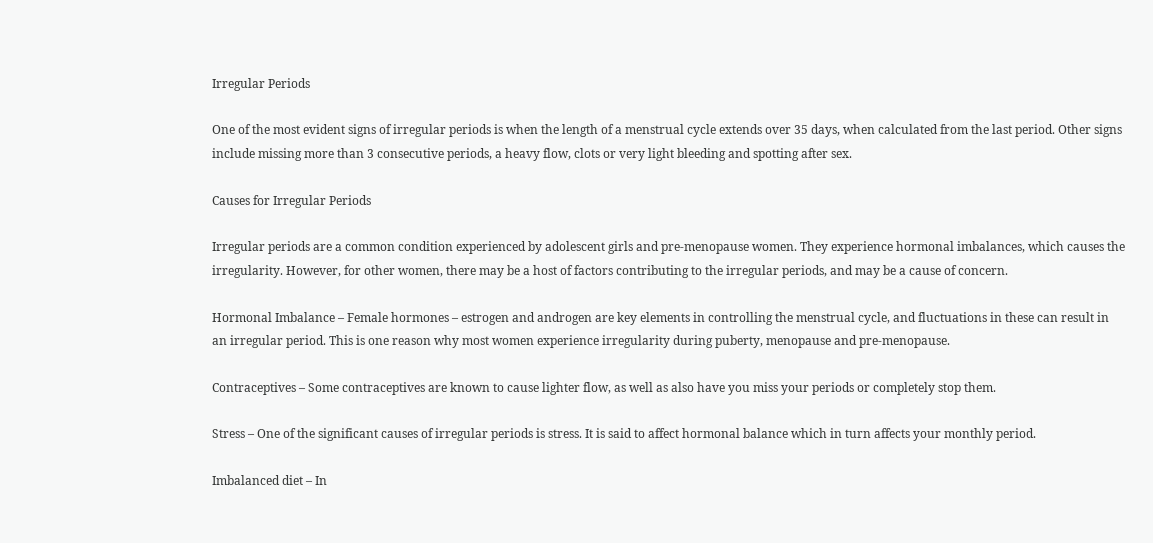Irregular Periods

One of the most evident signs of irregular periods is when the length of a menstrual cycle extends over 35 days, when calculated from the last period. Other signs include missing more than 3 consecutive periods, a heavy flow, clots or very light bleeding and spotting after sex.

Causes for Irregular Periods

Irregular periods are a common condition experienced by adolescent girls and pre-menopause women. They experience hormonal imbalances, which causes the irregularity. However, for other women, there may be a host of factors contributing to the irregular periods, and may be a cause of concern.

Hormonal Imbalance – Female hormones – estrogen and androgen are key elements in controlling the menstrual cycle, and fluctuations in these can result in an irregular period. This is one reason why most women experience irregularity during puberty, menopause and pre-menopause.

Contraceptives – Some contraceptives are known to cause lighter flow, as well as also have you miss your periods or completely stop them.

Stress – One of the significant causes of irregular periods is stress. It is said to affect hormonal balance which in turn affects your monthly period.

Imbalanced diet – In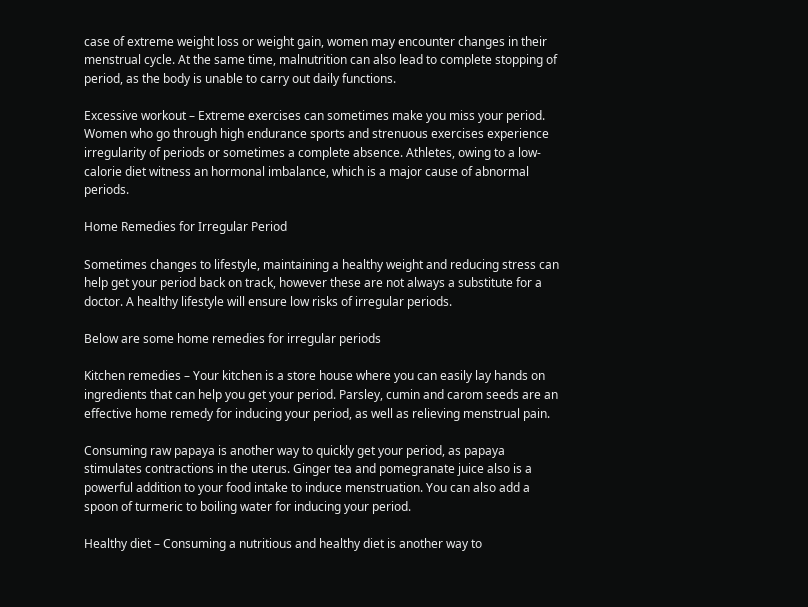case of extreme weight loss or weight gain, women may encounter changes in their menstrual cycle. At the same time, malnutrition can also lead to complete stopping of period, as the body is unable to carry out daily functions.

Excessive workout – Extreme exercises can sometimes make you miss your period. Women who go through high endurance sports and strenuous exercises experience irregularity of periods or sometimes a complete absence. Athletes, owing to a low-calorie diet witness an hormonal imbalance, which is a major cause of abnormal periods.

Home Remedies for Irregular Period

Sometimes changes to lifestyle, maintaining a healthy weight and reducing stress can help get your period back on track, however these are not always a substitute for a doctor. A healthy lifestyle will ensure low risks of irregular periods.

Below are some home remedies for irregular periods

Kitchen remedies – Your kitchen is a store house where you can easily lay hands on ingredients that can help you get your period. Parsley, cumin and carom seeds are an effective home remedy for inducing your period, as well as relieving menstrual pain.

Consuming raw papaya is another way to quickly get your period, as papaya stimulates contractions in the uterus. Ginger tea and pomegranate juice also is a powerful addition to your food intake to induce menstruation. You can also add a spoon of turmeric to boiling water for inducing your period.

Healthy diet – Consuming a nutritious and healthy diet is another way to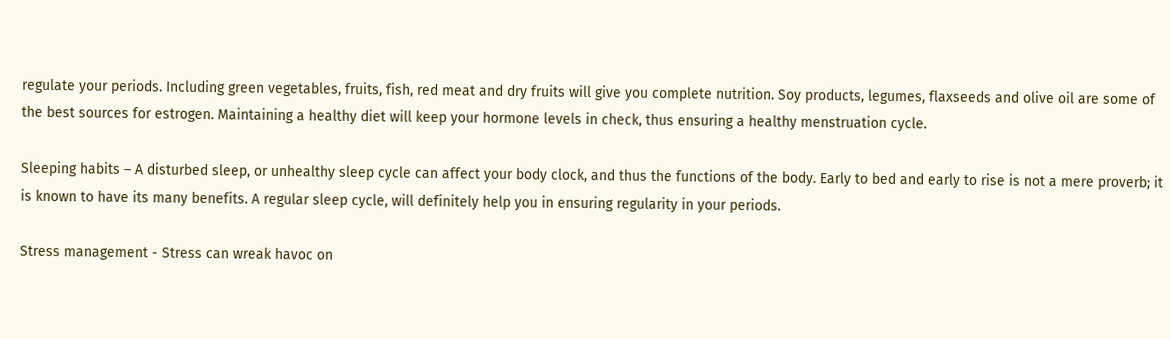regulate your periods. Including green vegetables, fruits, fish, red meat and dry fruits will give you complete nutrition. Soy products, legumes, flaxseeds and olive oil are some of the best sources for estrogen. Maintaining a healthy diet will keep your hormone levels in check, thus ensuring a healthy menstruation cycle.

Sleeping habits – A disturbed sleep, or unhealthy sleep cycle can affect your body clock, and thus the functions of the body. Early to bed and early to rise is not a mere proverb; it is known to have its many benefits. A regular sleep cycle, will definitely help you in ensuring regularity in your periods.

Stress management - Stress can wreak havoc on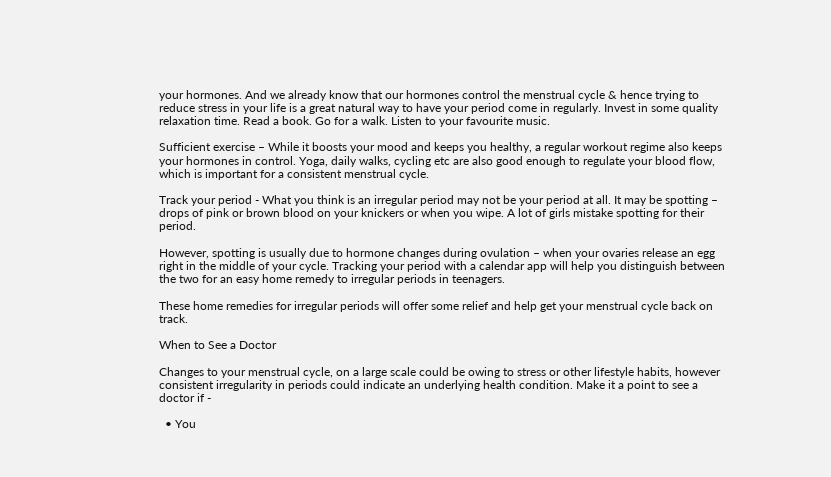your hormones. And we already know that our hormones control the menstrual cycle & hence trying to reduce stress in your life is a great natural way to have your period come in regularly. Invest in some quality relaxation time. Read a book. Go for a walk. Listen to your favourite music.

Sufficient exercise – While it boosts your mood and keeps you healthy, a regular workout regime also keeps your hormones in control. Yoga, daily walks, cycling etc are also good enough to regulate your blood flow, which is important for a consistent menstrual cycle.

Track your period - What you think is an irregular period may not be your period at all. It may be spotting – drops of pink or brown blood on your knickers or when you wipe. A lot of girls mistake spotting for their period.

However, spotting is usually due to hormone changes during ovulation – when your ovaries release an egg right in the middle of your cycle. Tracking your period with a calendar app will help you distinguish between the two for an easy home remedy to irregular periods in teenagers.

These home remedies for irregular periods will offer some relief and help get your menstrual cycle back on track.

When to See a Doctor

Changes to your menstrual cycle, on a large scale could be owing to stress or other lifestyle habits, however consistent irregularity in periods could indicate an underlying health condition. Make it a point to see a doctor if -

  • You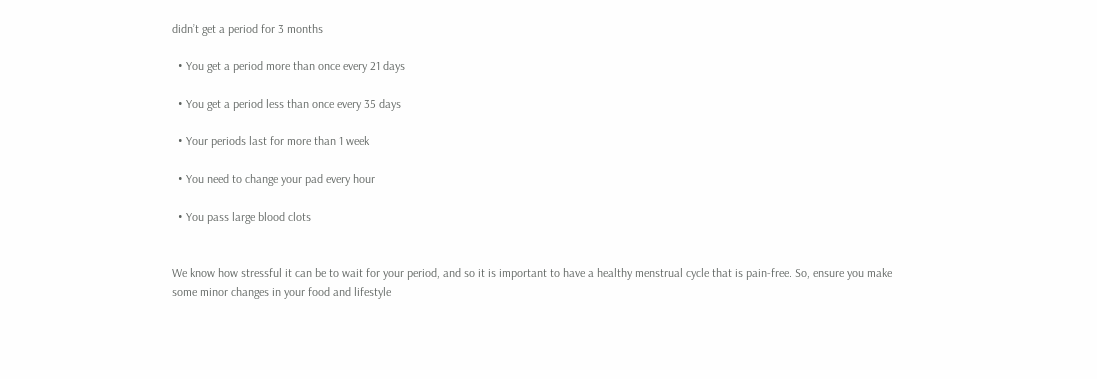didn’t get a period for 3 months

  • You get a period more than once every 21 days

  • You get a period less than once every 35 days

  • Your periods last for more than 1 week

  • You need to change your pad every hour

  • You pass large blood clots


We know how stressful it can be to wait for your period, and so it is important to have a healthy menstrual cycle that is pain-free. So, ensure you make some minor changes in your food and lifestyle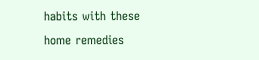habits with these home remedies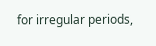for irregular periods,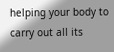helping your body to carry out all its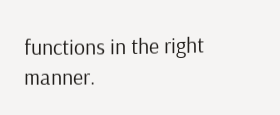functions in the right manner.